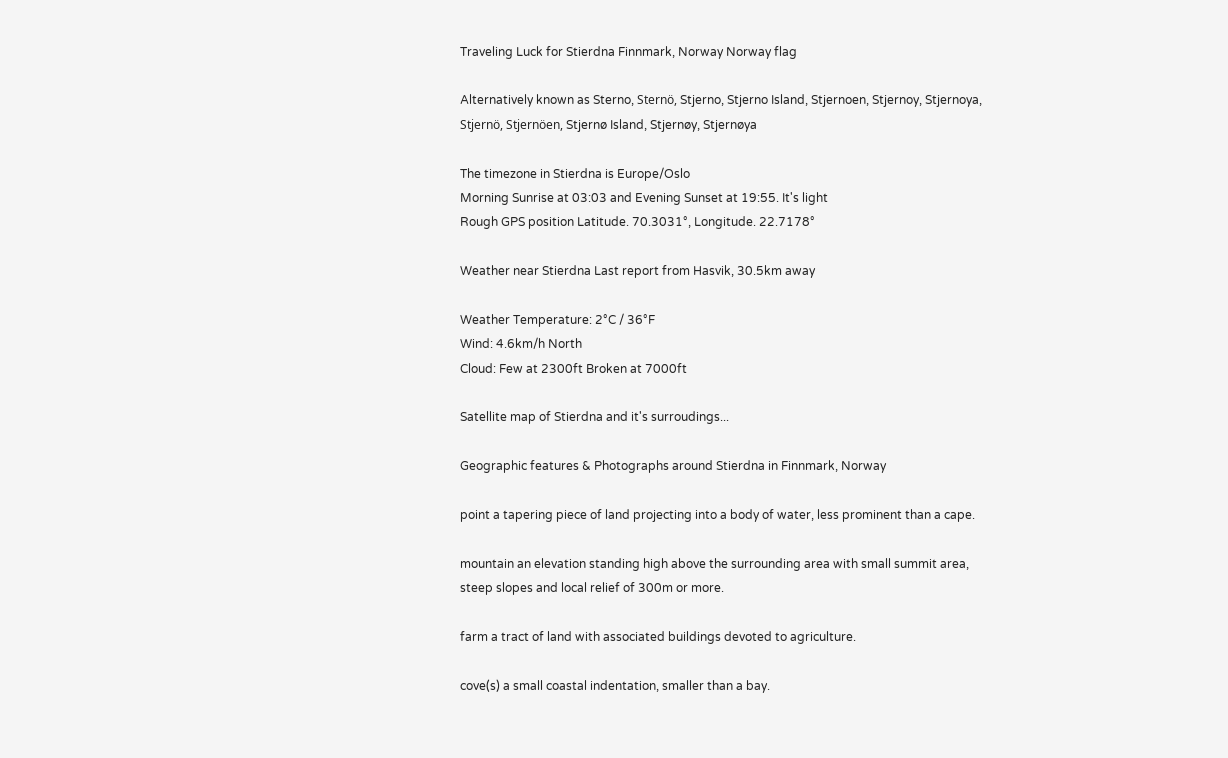Traveling Luck for Stierdna Finnmark, Norway Norway flag

Alternatively known as Sterno, Sternö, Stjerno, Stjerno Island, Stjernoen, Stjernoy, Stjernoya, Stjernö, Stjernöen, Stjernø Island, Stjernøy, Stjernøya

The timezone in Stierdna is Europe/Oslo
Morning Sunrise at 03:03 and Evening Sunset at 19:55. It's light
Rough GPS position Latitude. 70.3031°, Longitude. 22.7178°

Weather near Stierdna Last report from Hasvik, 30.5km away

Weather Temperature: 2°C / 36°F
Wind: 4.6km/h North
Cloud: Few at 2300ft Broken at 7000ft

Satellite map of Stierdna and it's surroudings...

Geographic features & Photographs around Stierdna in Finnmark, Norway

point a tapering piece of land projecting into a body of water, less prominent than a cape.

mountain an elevation standing high above the surrounding area with small summit area, steep slopes and local relief of 300m or more.

farm a tract of land with associated buildings devoted to agriculture.

cove(s) a small coastal indentation, smaller than a bay.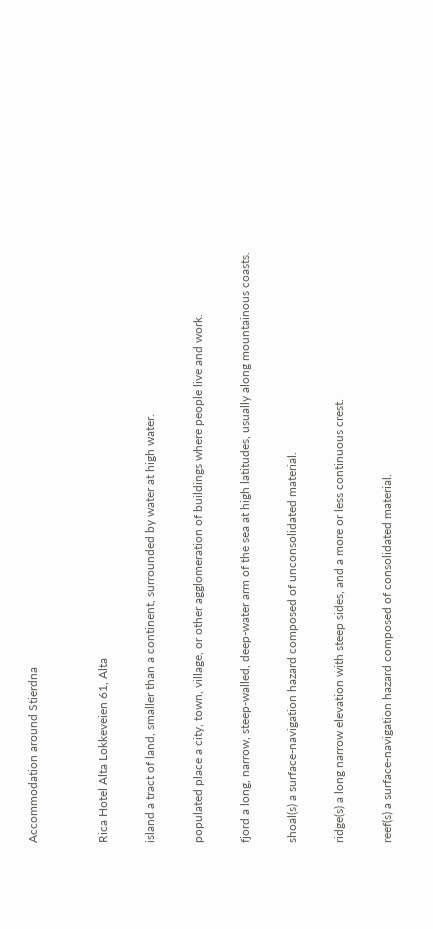Accommodation around Stierdna


Rica Hotel Alta Lokkeveien 61, Alta

island a tract of land, smaller than a continent, surrounded by water at high water.

populated place a city, town, village, or other agglomeration of buildings where people live and work.

fjord a long, narrow, steep-walled, deep-water arm of the sea at high latitudes, usually along mountainous coasts.

shoal(s) a surface-navigation hazard composed of unconsolidated material.

ridge(s) a long narrow elevation with steep sides, and a more or less continuous crest.

reef(s) a surface-navigation hazard composed of consolidated material.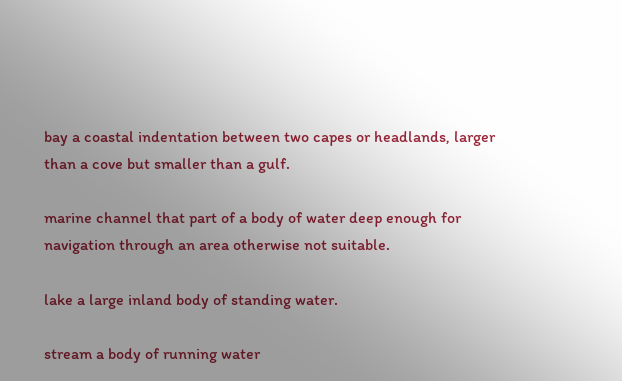bay a coastal indentation between two capes or headlands, larger than a cove but smaller than a gulf.

marine channel that part of a body of water deep enough for navigation through an area otherwise not suitable.

lake a large inland body of standing water.

stream a body of running water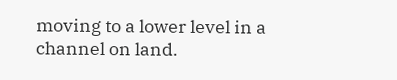moving to a lower level in a channel on land.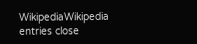WikipediaWikipedia entries close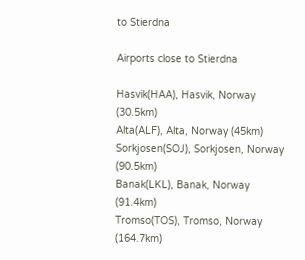to Stierdna

Airports close to Stierdna

Hasvik(HAA), Hasvik, Norway (30.5km)
Alta(ALF), Alta, Norway (45km)
Sorkjosen(SOJ), Sorkjosen, Norway (90.5km)
Banak(LKL), Banak, Norway (91.4km)
Tromso(TOS), Tromso, Norway (164.7km)